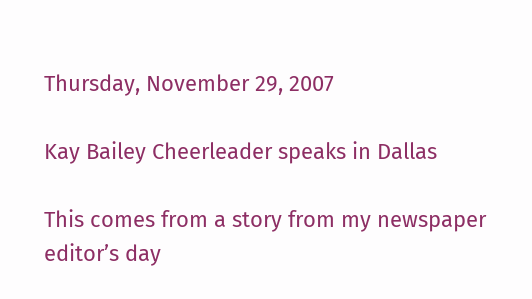Thursday, November 29, 2007

Kay Bailey Cheerleader speaks in Dallas

This comes from a story from my newspaper editor’s day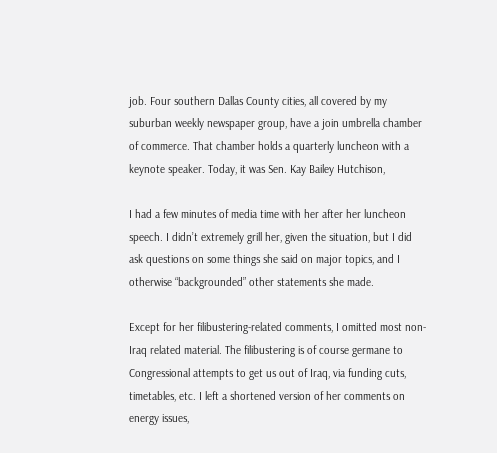job. Four southern Dallas County cities, all covered by my suburban weekly newspaper group, have a join umbrella chamber of commerce. That chamber holds a quarterly luncheon with a keynote speaker. Today, it was Sen. Kay Bailey Hutchison,

I had a few minutes of media time with her after her luncheon speech. I didn’t extremely grill her, given the situation, but I did ask questions on some things she said on major topics, and I otherwise “backgrounded” other statements she made.

Except for her filibustering-related comments, I omitted most non-Iraq related material. The filibustering is of course germane to Congressional attempts to get us out of Iraq, via funding cuts, timetables, etc. I left a shortened version of her comments on energy issues,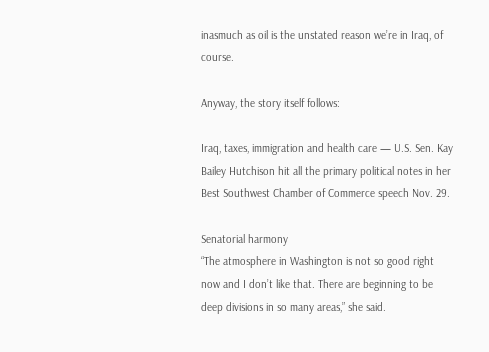inasmuch as oil is the unstated reason we’re in Iraq, of course.

Anyway, the story itself follows:

Iraq, taxes, immigration and health care — U.S. Sen. Kay Bailey Hutchison hit all the primary political notes in her Best Southwest Chamber of Commerce speech Nov. 29.

Senatorial harmony
“The atmosphere in Washington is not so good right now and I don’t like that. There are beginning to be deep divisions in so many areas,” she said.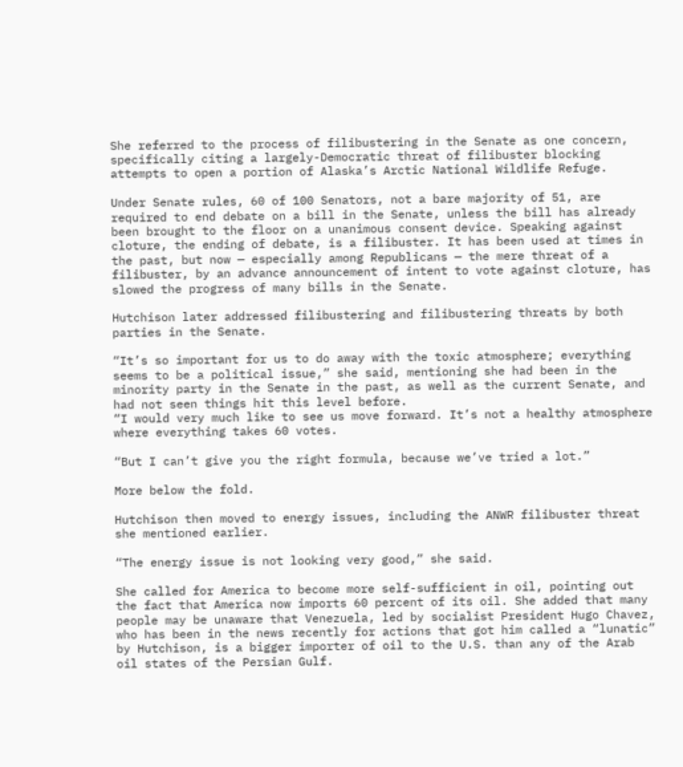She referred to the process of filibustering in the Senate as one concern, specifically citing a largely-Democratic threat of filibuster blocking attempts to open a portion of Alaska’s Arctic National Wildlife Refuge.

Under Senate rules, 60 of 100 Senators, not a bare majority of 51, are required to end debate on a bill in the Senate, unless the bill has already been brought to the floor on a unanimous consent device. Speaking against cloture, the ending of debate, is a filibuster. It has been used at times in the past, but now — especially among Republicans — the mere threat of a filibuster, by an advance announcement of intent to vote against cloture, has slowed the progress of many bills in the Senate.

Hutchison later addressed filibustering and filibustering threats by both parties in the Senate.

“It’s so important for us to do away with the toxic atmosphere; everything seems to be a political issue,” she said, mentioning she had been in the minority party in the Senate in the past, as well as the current Senate, and had not seen things hit this level before.
“I would very much like to see us move forward. It’s not a healthy atmosphere where everything takes 60 votes.

“But I can’t give you the right formula, because we’ve tried a lot.”

More below the fold.

Hutchison then moved to energy issues, including the ANWR filibuster threat she mentioned earlier.

“The energy issue is not looking very good,” she said.

She called for America to become more self-sufficient in oil, pointing out the fact that America now imports 60 percent of its oil. She added that many people may be unaware that Venezuela, led by socialist President Hugo Chavez, who has been in the news recently for actions that got him called a “lunatic” by Hutchison, is a bigger importer of oil to the U.S. than any of the Arab oil states of the Persian Gulf.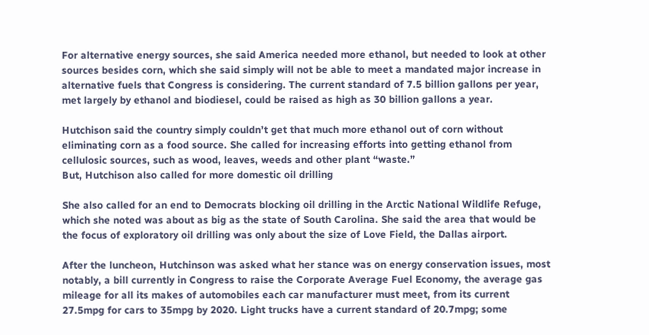For alternative energy sources, she said America needed more ethanol, but needed to look at other sources besides corn, which she said simply will not be able to meet a mandated major increase in alternative fuels that Congress is considering. The current standard of 7.5 billion gallons per year, met largely by ethanol and biodiesel, could be raised as high as 30 billion gallons a year.

Hutchison said the country simply couldn’t get that much more ethanol out of corn without eliminating corn as a food source. She called for increasing efforts into getting ethanol from cellulosic sources, such as wood, leaves, weeds and other plant “waste.”
But, Hutchison also called for more domestic oil drilling

She also called for an end to Democrats blocking oil drilling in the Arctic National Wildlife Refuge, which she noted was about as big as the state of South Carolina. She said the area that would be the focus of exploratory oil drilling was only about the size of Love Field, the Dallas airport.

After the luncheon, Hutchinson was asked what her stance was on energy conservation issues, most notably, a bill currently in Congress to raise the Corporate Average Fuel Economy, the average gas mileage for all its makes of automobiles each car manufacturer must meet, from its current 27.5mpg for cars to 35mpg by 2020. Light trucks have a current standard of 20.7mpg; some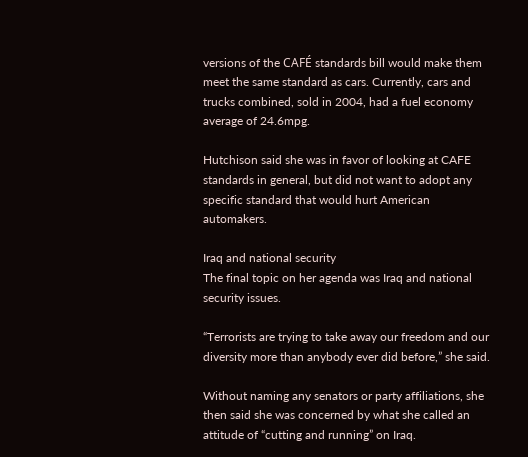versions of the CAFÉ standards bill would make them meet the same standard as cars. Currently, cars and trucks combined, sold in 2004, had a fuel economy average of 24.6mpg.

Hutchison said she was in favor of looking at CAFE standards in general, but did not want to adopt any specific standard that would hurt American automakers.

Iraq and national security
The final topic on her agenda was Iraq and national security issues.

“Terrorists are trying to take away our freedom and our diversity more than anybody ever did before,” she said.

Without naming any senators or party affiliations, she then said she was concerned by what she called an attitude of “cutting and running” on Iraq.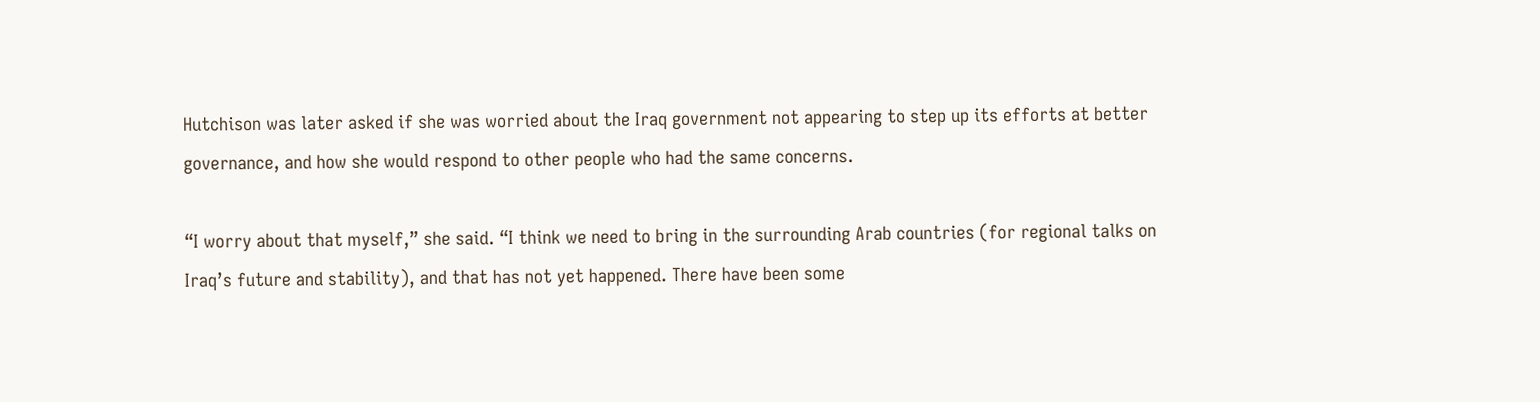Hutchison was later asked if she was worried about the Iraq government not appearing to step up its efforts at better governance, and how she would respond to other people who had the same concerns.

“I worry about that myself,” she said. “I think we need to bring in the surrounding Arab countries (for regional talks on Iraq’s future and stability), and that has not yet happened. There have been some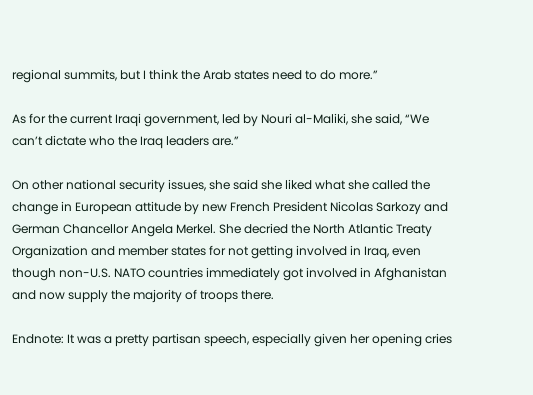regional summits, but I think the Arab states need to do more.”

As for the current Iraqi government, led by Nouri al-Maliki, she said, “We can’t dictate who the Iraq leaders are.”

On other national security issues, she said she liked what she called the change in European attitude by new French President Nicolas Sarkozy and German Chancellor Angela Merkel. She decried the North Atlantic Treaty Organization and member states for not getting involved in Iraq, even though non-U.S. NATO countries immediately got involved in Afghanistan and now supply the majority of troops there.

Endnote: It was a pretty partisan speech, especially given her opening cries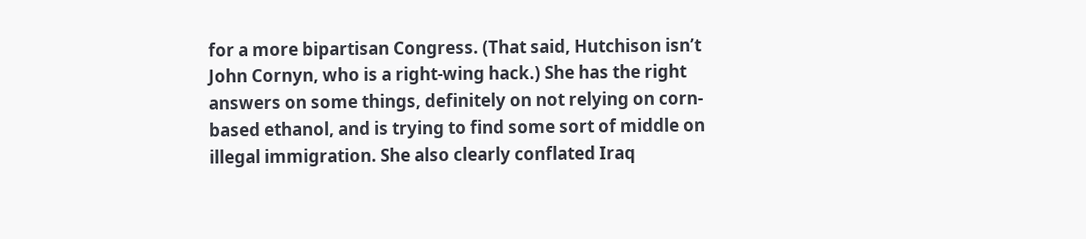for a more bipartisan Congress. (That said, Hutchison isn’t John Cornyn, who is a right-wing hack.) She has the right answers on some things, definitely on not relying on corn-based ethanol, and is trying to find some sort of middle on illegal immigration. She also clearly conflated Iraq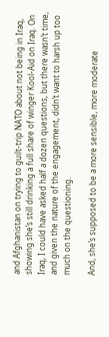and Afghanistan on trying to guilt-trip NATO about not being in Iraq, showing she’s still drinking a full share of winger Kool-Aid on Iraq. On Iraq, I could have asked half a dozen questions, but there wasn’t time, and given the nature of the engagement, didn’t want to harsh up too much on the questioning.

And, she’s supposed to be a more sensible, more moderate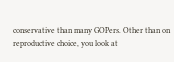conservative than many GOPers. Other than on reproductive choice, you look at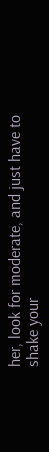her, look for moderate, and just have to shake your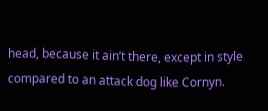head, because it ain’t there, except in style compared to an attack dog like Cornyn.